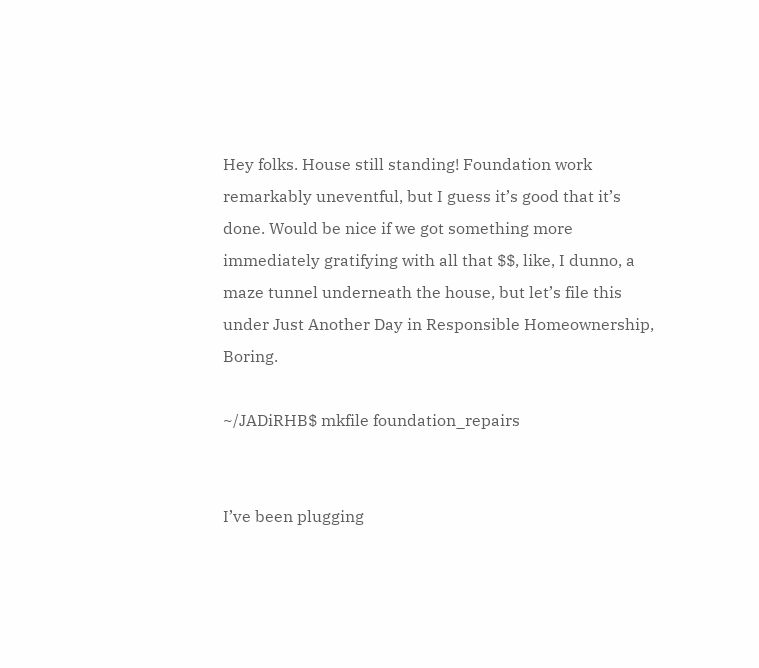Hey folks. House still standing! Foundation work remarkably uneventful, but I guess it’s good that it’s done. Would be nice if we got something more immediately gratifying with all that $$, like, I dunno, a maze tunnel underneath the house, but let’s file this under Just Another Day in Responsible Homeownership, Boring.

~/JADiRHB$ mkfile foundation_repairs


I’ve been plugging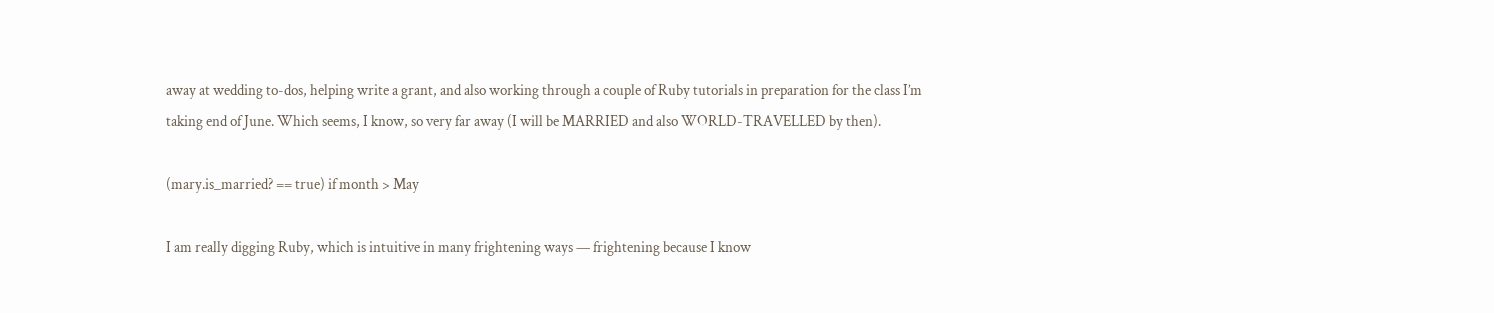away at wedding to-dos, helping write a grant, and also working through a couple of Ruby tutorials in preparation for the class I’m taking end of June. Which seems, I know, so very far away (I will be MARRIED and also WORLD-TRAVELLED by then).

(mary.is_married? == true) if month > May

I am really digging Ruby, which is intuitive in many frightening ways — frightening because I know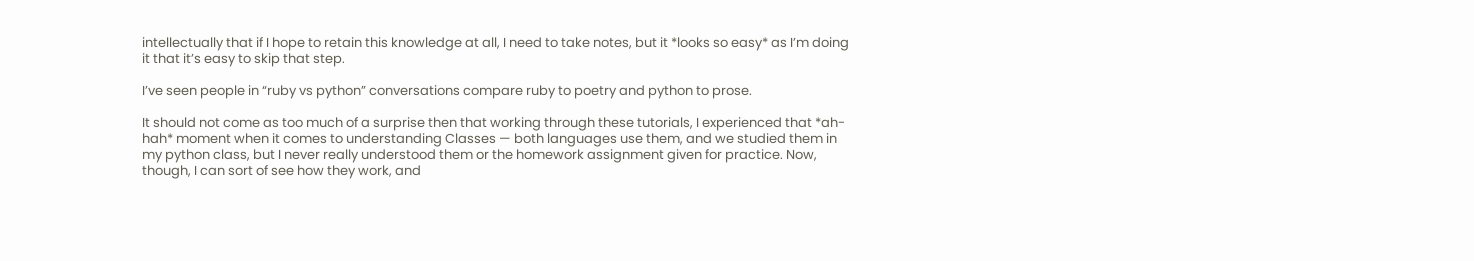intellectually that if I hope to retain this knowledge at all, I need to take notes, but it *looks so easy* as I’m doing it that it’s easy to skip that step.

I’ve seen people in “ruby vs python” conversations compare ruby to poetry and python to prose.

It should not come as too much of a surprise then that working through these tutorials, I experienced that *ah-hah* moment when it comes to understanding Classes — both languages use them, and we studied them in my python class, but I never really understood them or the homework assignment given for practice. Now, though, I can sort of see how they work, and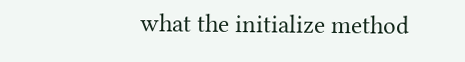what the initialize method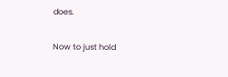does.

Now to just hold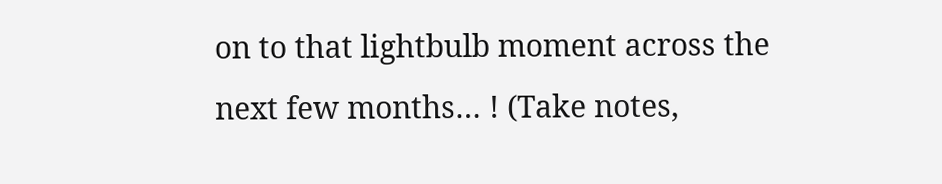on to that lightbulb moment across the next few months… ! (Take notes,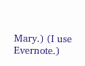Mary.) (I use Evernote.)